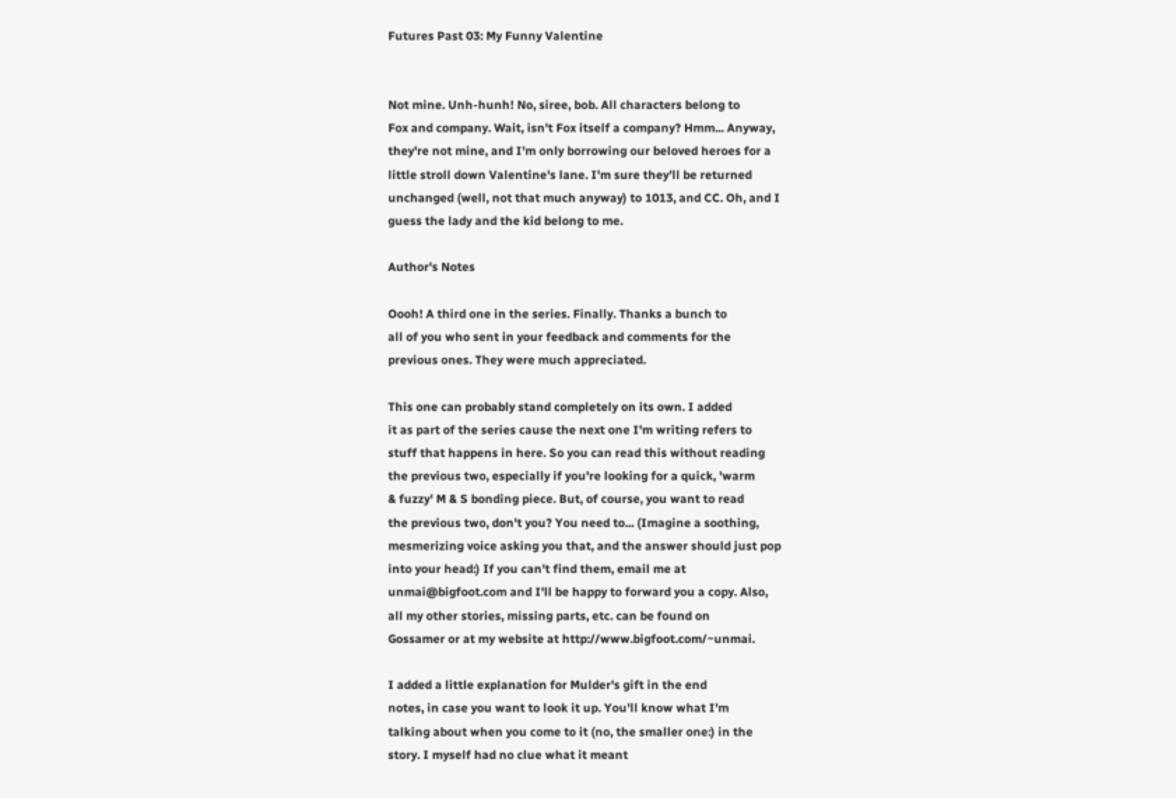Futures Past 03: My Funny Valentine


Not mine. Unh-hunh! No, siree, bob. All characters belong to
Fox and company. Wait, isn't Fox itself a company? Hmm... Anyway,
they're not mine, and I'm only borrowing our beloved heroes for a
little stroll down Valentine's lane. I'm sure they'll be returned
unchanged (well, not that much anyway) to 1013, and CC. Oh, and I
guess the lady and the kid belong to me.

Author's Notes

Oooh! A third one in the series. Finally. Thanks a bunch to
all of you who sent in your feedback and comments for the
previous ones. They were much appreciated.

This one can probably stand completely on its own. I added
it as part of the series cause the next one I'm writing refers to
stuff that happens in here. So you can read this without reading
the previous two, especially if you're looking for a quick, 'warm
& fuzzy' M & S bonding piece. But, of course, you want to read
the previous two, don't you? You need to... (Imagine a soothing,
mesmerizing voice asking you that, and the answer should just pop
into your head:) If you can't find them, email me at
unmai@bigfoot.com and I'll be happy to forward you a copy. Also,
all my other stories, missing parts, etc. can be found on
Gossamer or at my website at http://www.bigfoot.com/~unmai.

I added a little explanation for Mulder's gift in the end
notes, in case you want to look it up. You'll know what I'm
talking about when you come to it (no, the smaller one:) in the
story. I myself had no clue what it meant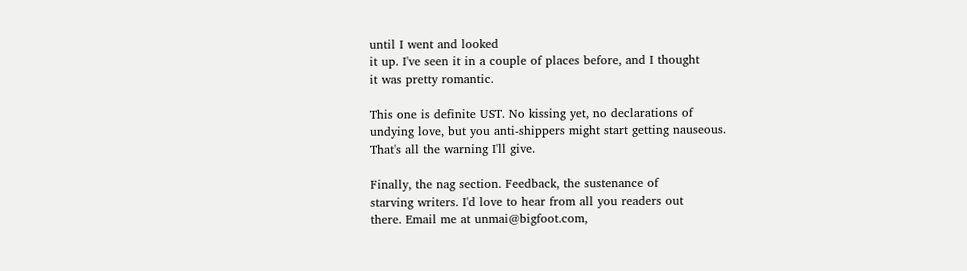until I went and looked
it up. I've seen it in a couple of places before, and I thought
it was pretty romantic.

This one is definite UST. No kissing yet, no declarations of
undying love, but you anti-shippers might start getting nauseous.
That's all the warning I'll give.

Finally, the nag section. Feedback, the sustenance of
starving writers. I'd love to hear from all you readers out
there. Email me at unmai@bigfoot.com,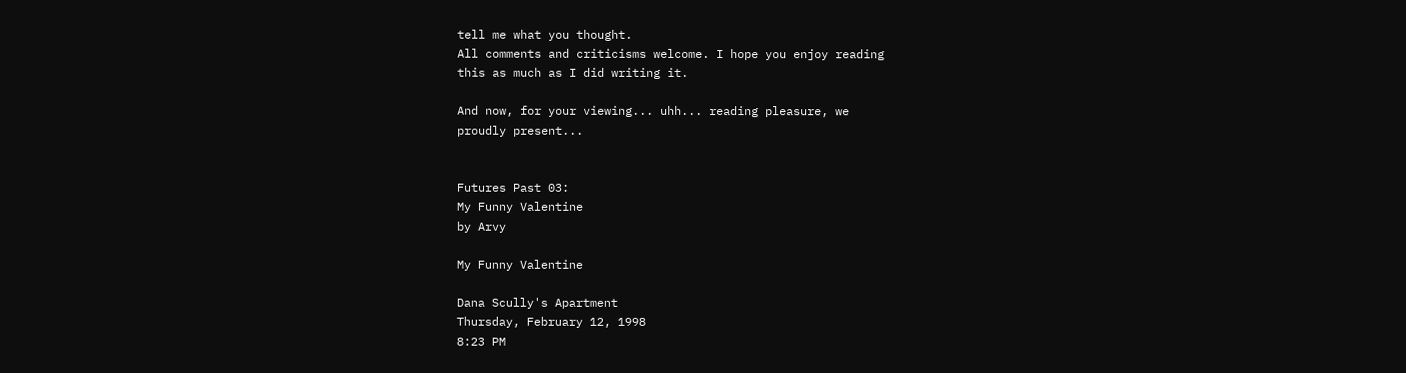tell me what you thought.
All comments and criticisms welcome. I hope you enjoy reading
this as much as I did writing it.

And now, for your viewing... uhh... reading pleasure, we
proudly present...


Futures Past 03:
My Funny Valentine
by Arvy

My Funny Valentine

Dana Scully's Apartment
Thursday, February 12, 1998
8:23 PM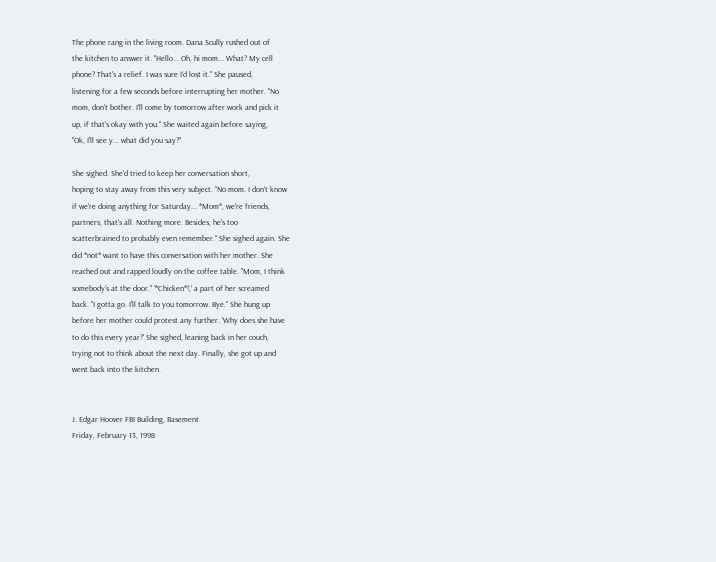The phone rang in the living room. Dana Scully rushed out of
the kitchen to answer it. "Hello... Oh, hi mom... What? My cell
phone? That's a relief. I was sure I'd lost it." She paused,
listening for a few seconds before interrupting her mother. "No
mom, don't bother. I'll come by tomorrow after work and pick it
up, if that's okay with you." She waited again before saying,
"Ok, I'll see y... what did you say?"

She sighed. She'd tried to keep her conversation short,
hoping to stay away from this very subject. "No mom. I don't know
if we're doing anything for Saturday... *Mom*, we're friends,
partners, that's all. Nothing more. Besides, he's too
scatterbrained to probably even remember." She sighed again. She
did *not* want to have this conversation with her mother. She
reached out and rapped loudly on the coffee table. "Mom, I think
somebody's at the door." '*Chicken*!,' a part of her screamed
back. "I gotta go. I'll talk to you tomorrow. Bye." She hung up
before her mother could protest any further. 'Why does she have
to do this every year?' She sighed, leaning back in her couch,
trying not to think about the next day. Finally, she got up and
went back into the kitchen.


J. Edgar Hoover FBI Building, Basement
Friday, February 13, 1998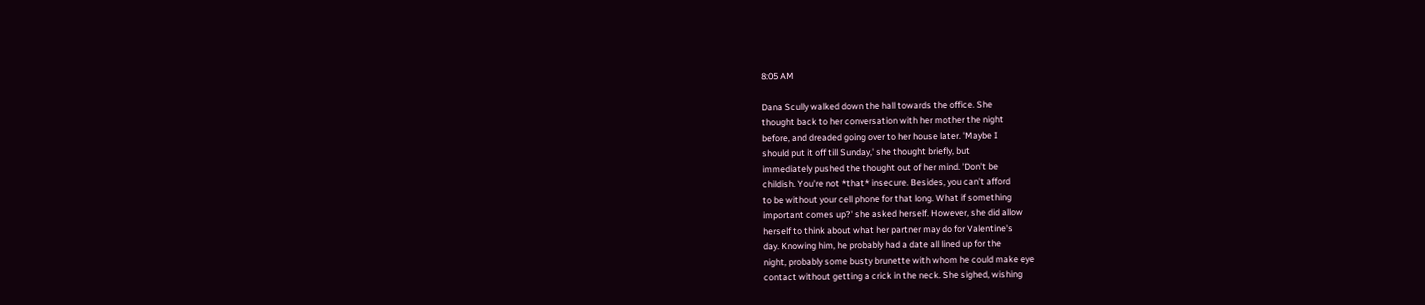8:05 AM

Dana Scully walked down the hall towards the office. She
thought back to her conversation with her mother the night
before, and dreaded going over to her house later. 'Maybe I
should put it off till Sunday,' she thought briefly, but
immediately pushed the thought out of her mind. 'Don't be
childish. You're not *that* insecure. Besides, you can't afford
to be without your cell phone for that long. What if something
important comes up?' she asked herself. However, she did allow
herself to think about what her partner may do for Valentine's
day. Knowing him, he probably had a date all lined up for the
night, probably some busty brunette with whom he could make eye
contact without getting a crick in the neck. She sighed, wishing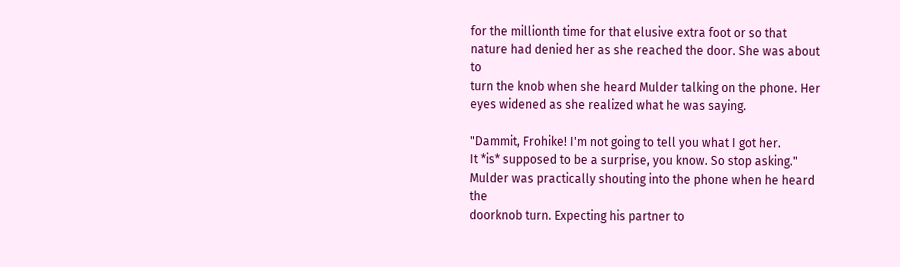for the millionth time for that elusive extra foot or so that
nature had denied her as she reached the door. She was about to
turn the knob when she heard Mulder talking on the phone. Her
eyes widened as she realized what he was saying.

"Dammit, Frohike! I'm not going to tell you what I got her.
It *is* supposed to be a surprise, you know. So stop asking."
Mulder was practically shouting into the phone when he heard the
doorknob turn. Expecting his partner to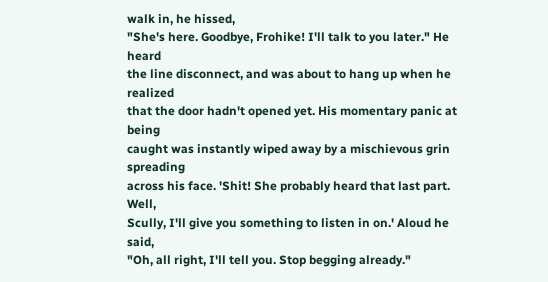walk in, he hissed,
"She's here. Goodbye, Frohike! I'll talk to you later." He heard
the line disconnect, and was about to hang up when he realized
that the door hadn't opened yet. His momentary panic at being
caught was instantly wiped away by a mischievous grin spreading
across his face. 'Shit! She probably heard that last part. Well,
Scully, I'll give you something to listen in on.' Aloud he said,
"Oh, all right, I'll tell you. Stop begging already."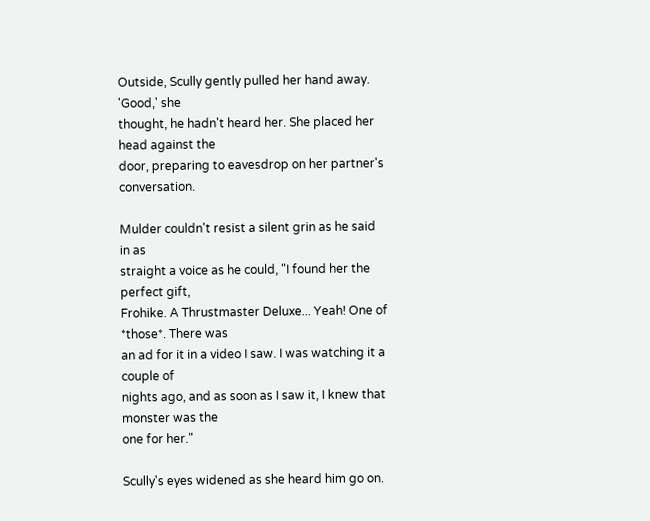Outside, Scully gently pulled her hand away. 'Good,' she
thought, he hadn't heard her. She placed her head against the
door, preparing to eavesdrop on her partner's conversation.

Mulder couldn't resist a silent grin as he said in as
straight a voice as he could, "I found her the perfect gift,
Frohike. A Thrustmaster Deluxe... Yeah! One of *those*. There was
an ad for it in a video I saw. I was watching it a couple of
nights ago, and as soon as I saw it, I knew that monster was the
one for her."

Scully's eyes widened as she heard him go on.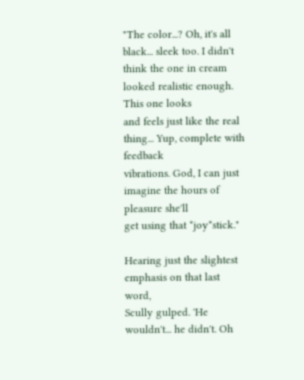"The color...? Oh, it's all black... sleek too. I didn't
think the one in cream looked realistic enough. This one looks
and feels just like the real thing... Yup, complete with feedback
vibrations. God, I can just imagine the hours of pleasure she'll
get using that *joy*stick."

Hearing just the slightest emphasis on that last word,
Scully gulped. 'He wouldn't... he didn't. Oh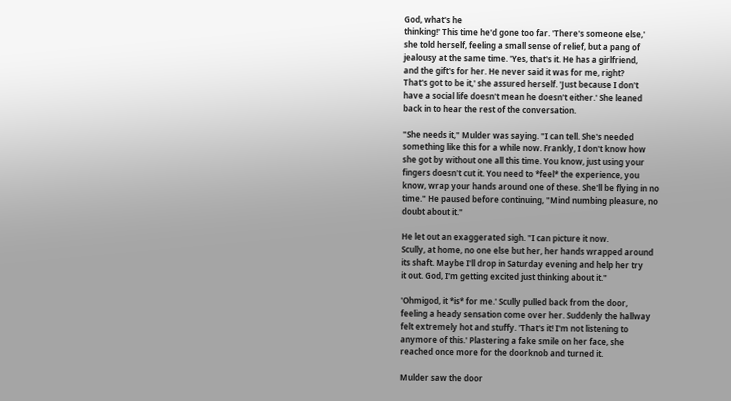God, what's he
thinking!' This time he'd gone too far. 'There's someone else,'
she told herself, feeling a small sense of relief, but a pang of
jealousy at the same time. 'Yes, that's it. He has a girlfriend,
and the gift's for her. He never said it was for me, right?
That's got to be it,' she assured herself. 'Just because I don't
have a social life doesn't mean he doesn't either.' She leaned
back in to hear the rest of the conversation.

"She needs it," Mulder was saying. "I can tell. She's needed
something like this for a while now. Frankly, I don't know how
she got by without one all this time. You know, just using your
fingers doesn't cut it. You need to *feel* the experience, you
know, wrap your hands around one of these. She'll be flying in no
time." He paused before continuing, "Mind numbing pleasure, no
doubt about it."

He let out an exaggerated sigh. "I can picture it now.
Scully, at home, no one else but her, her hands wrapped around
its shaft. Maybe I'll drop in Saturday evening and help her try
it out. God, I'm getting excited just thinking about it."

'Ohmigod, it *is* for me.' Scully pulled back from the door,
feeling a heady sensation come over her. Suddenly the hallway
felt extremely hot and stuffy. 'That's it! I'm not listening to
anymore of this.' Plastering a fake smile on her face, she
reached once more for the doorknob and turned it.

Mulder saw the door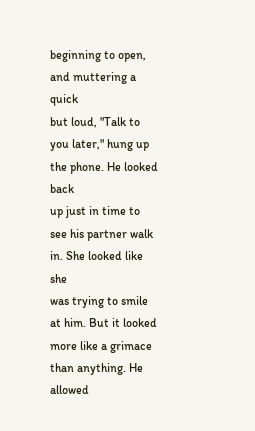beginning to open, and muttering a quick
but loud, "Talk to you later," hung up the phone. He looked back
up just in time to see his partner walk in. She looked like she
was trying to smile at him. But it looked more like a grimace
than anything. He allowed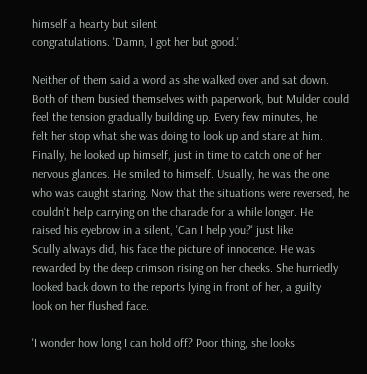himself a hearty but silent
congratulations. 'Damn, I got her but good.'

Neither of them said a word as she walked over and sat down.
Both of them busied themselves with paperwork, but Mulder could
feel the tension gradually building up. Every few minutes, he
felt her stop what she was doing to look up and stare at him.
Finally, he looked up himself, just in time to catch one of her
nervous glances. He smiled to himself. Usually, he was the one
who was caught staring. Now that the situations were reversed, he
couldn't help carrying on the charade for a while longer. He
raised his eyebrow in a silent, 'Can I help you?' just like
Scully always did, his face the picture of innocence. He was
rewarded by the deep crimson rising on her cheeks. She hurriedly
looked back down to the reports lying in front of her, a guilty
look on her flushed face.

'I wonder how long I can hold off? Poor thing, she looks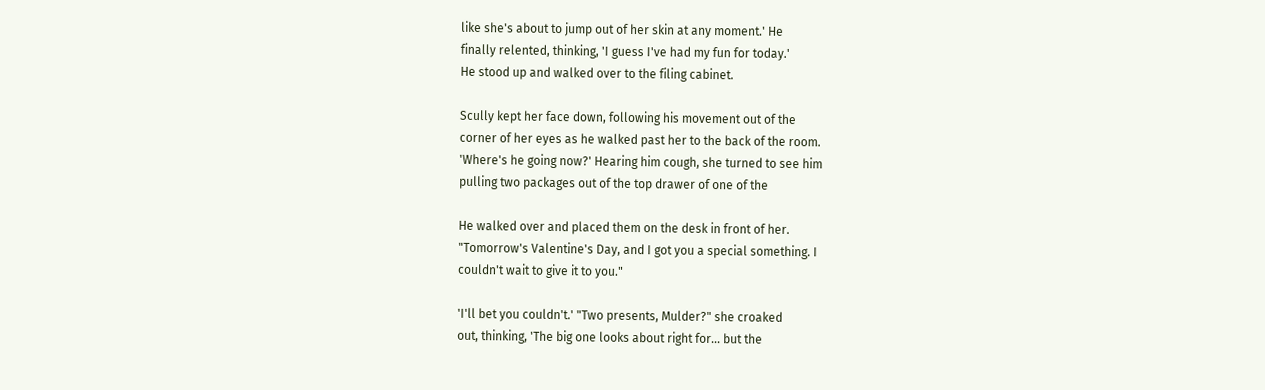like she's about to jump out of her skin at any moment.' He
finally relented, thinking, 'I guess I've had my fun for today.'
He stood up and walked over to the filing cabinet.

Scully kept her face down, following his movement out of the
corner of her eyes as he walked past her to the back of the room.
'Where's he going now?' Hearing him cough, she turned to see him
pulling two packages out of the top drawer of one of the

He walked over and placed them on the desk in front of her.
"Tomorrow's Valentine's Day, and I got you a special something. I
couldn't wait to give it to you."

'I'll bet you couldn't.' "Two presents, Mulder?" she croaked
out, thinking, 'The big one looks about right for... but the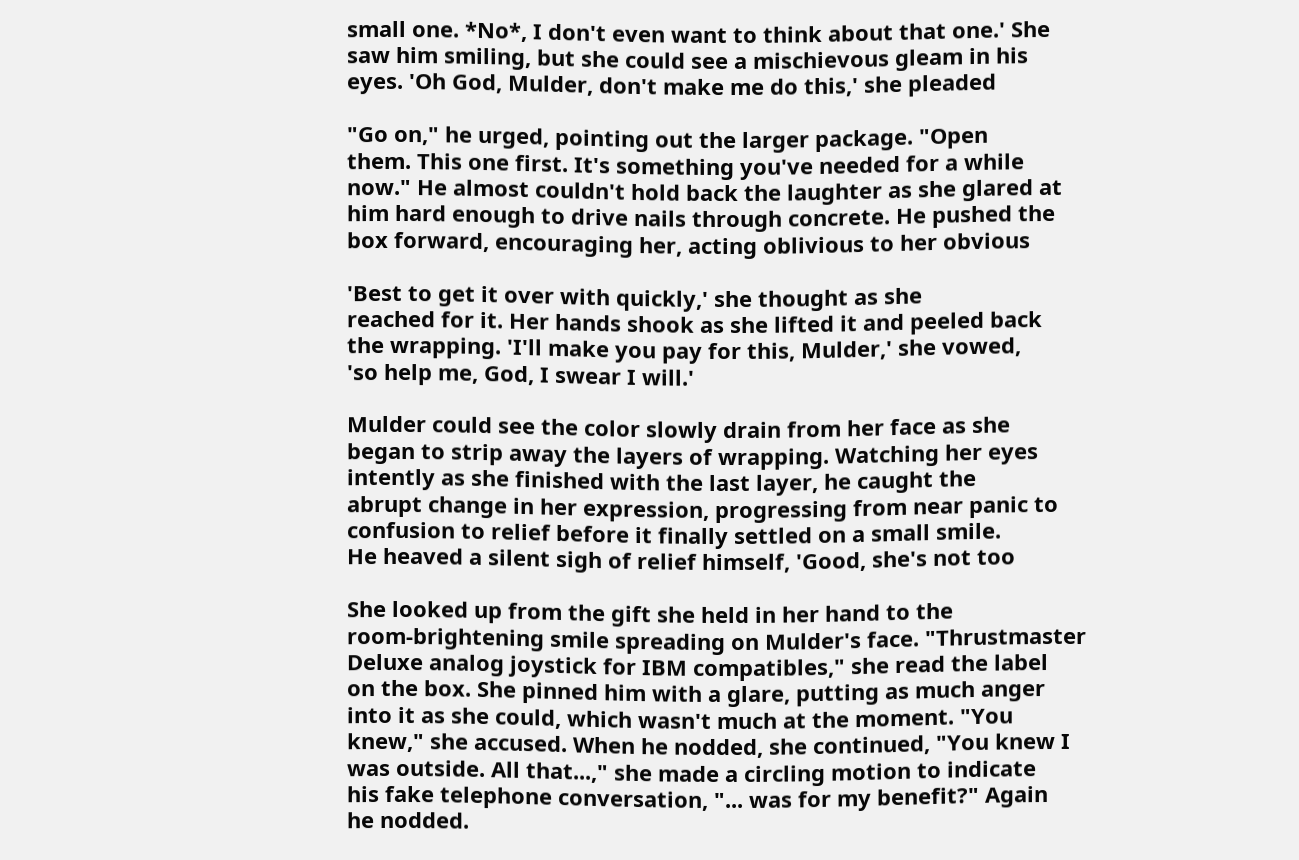small one. *No*, I don't even want to think about that one.' She
saw him smiling, but she could see a mischievous gleam in his
eyes. 'Oh God, Mulder, don't make me do this,' she pleaded

"Go on," he urged, pointing out the larger package. "Open
them. This one first. It's something you've needed for a while
now." He almost couldn't hold back the laughter as she glared at
him hard enough to drive nails through concrete. He pushed the
box forward, encouraging her, acting oblivious to her obvious

'Best to get it over with quickly,' she thought as she
reached for it. Her hands shook as she lifted it and peeled back
the wrapping. 'I'll make you pay for this, Mulder,' she vowed,
'so help me, God, I swear I will.'

Mulder could see the color slowly drain from her face as she
began to strip away the layers of wrapping. Watching her eyes
intently as she finished with the last layer, he caught the
abrupt change in her expression, progressing from near panic to
confusion to relief before it finally settled on a small smile.
He heaved a silent sigh of relief himself, 'Good, she's not too

She looked up from the gift she held in her hand to the
room-brightening smile spreading on Mulder's face. "Thrustmaster
Deluxe analog joystick for IBM compatibles," she read the label
on the box. She pinned him with a glare, putting as much anger
into it as she could, which wasn't much at the moment. "You
knew," she accused. When he nodded, she continued, "You knew I
was outside. All that...," she made a circling motion to indicate
his fake telephone conversation, "... was for my benefit?" Again
he nodded.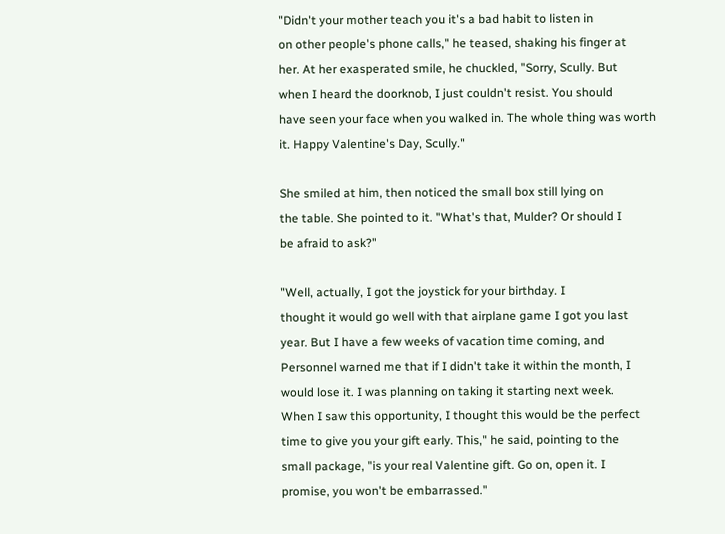"Didn't your mother teach you it's a bad habit to listen in
on other people's phone calls," he teased, shaking his finger at
her. At her exasperated smile, he chuckled, "Sorry, Scully. But
when I heard the doorknob, I just couldn't resist. You should
have seen your face when you walked in. The whole thing was worth
it. Happy Valentine's Day, Scully."

She smiled at him, then noticed the small box still lying on
the table. She pointed to it. "What's that, Mulder? Or should I
be afraid to ask?"

"Well, actually, I got the joystick for your birthday. I
thought it would go well with that airplane game I got you last
year. But I have a few weeks of vacation time coming, and
Personnel warned me that if I didn't take it within the month, I
would lose it. I was planning on taking it starting next week.
When I saw this opportunity, I thought this would be the perfect
time to give you your gift early. This," he said, pointing to the
small package, "is your real Valentine gift. Go on, open it. I
promise, you won't be embarrassed."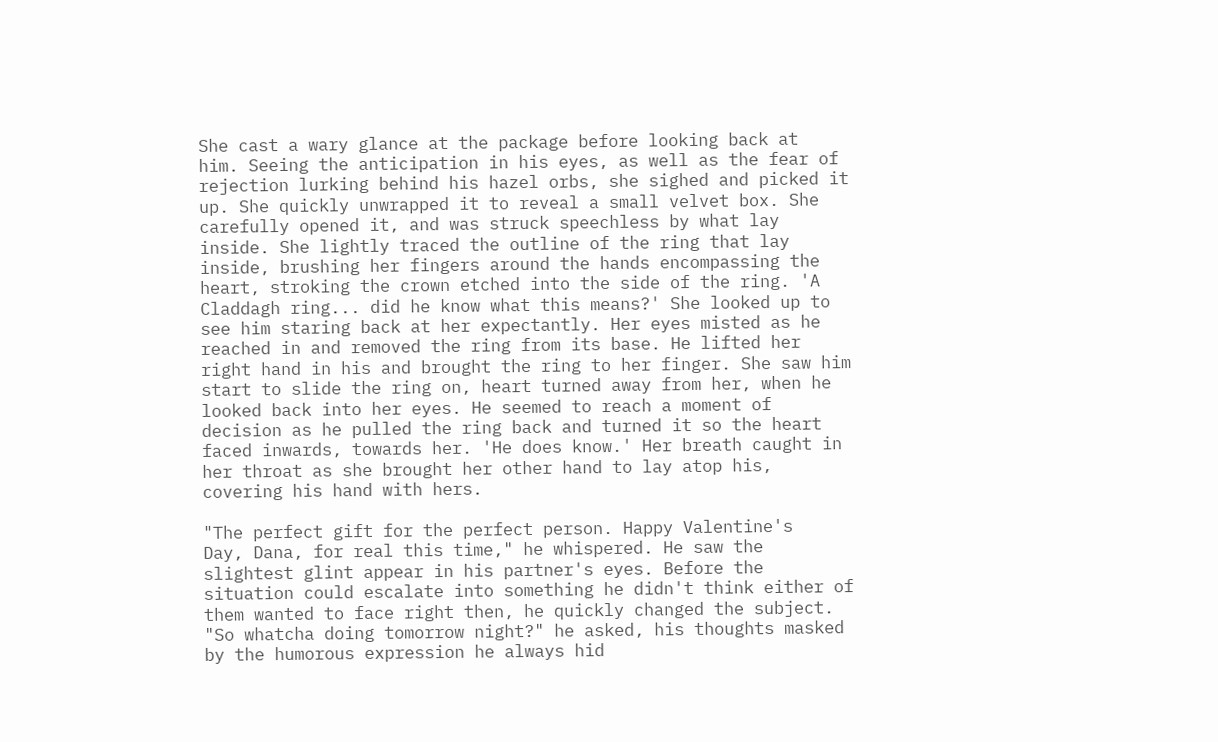She cast a wary glance at the package before looking back at
him. Seeing the anticipation in his eyes, as well as the fear of
rejection lurking behind his hazel orbs, she sighed and picked it
up. She quickly unwrapped it to reveal a small velvet box. She
carefully opened it, and was struck speechless by what lay
inside. She lightly traced the outline of the ring that lay
inside, brushing her fingers around the hands encompassing the
heart, stroking the crown etched into the side of the ring. 'A
Claddagh ring... did he know what this means?' She looked up to
see him staring back at her expectantly. Her eyes misted as he
reached in and removed the ring from its base. He lifted her
right hand in his and brought the ring to her finger. She saw him
start to slide the ring on, heart turned away from her, when he
looked back into her eyes. He seemed to reach a moment of
decision as he pulled the ring back and turned it so the heart
faced inwards, towards her. 'He does know.' Her breath caught in
her throat as she brought her other hand to lay atop his,
covering his hand with hers.

"The perfect gift for the perfect person. Happy Valentine's
Day, Dana, for real this time," he whispered. He saw the
slightest glint appear in his partner's eyes. Before the
situation could escalate into something he didn't think either of
them wanted to face right then, he quickly changed the subject.
"So whatcha doing tomorrow night?" he asked, his thoughts masked
by the humorous expression he always hid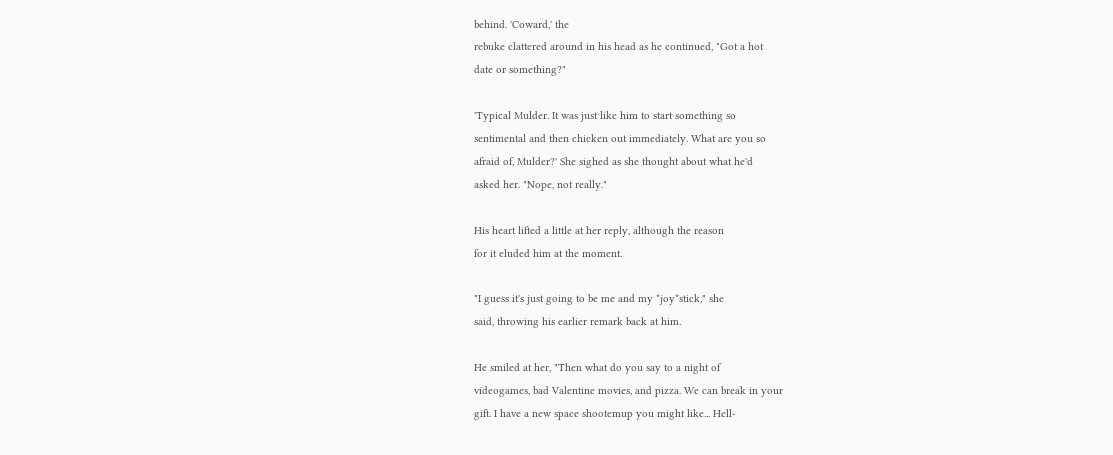behind. 'Coward,' the
rebuke clattered around in his head as he continued, "Got a hot
date or something?"

'Typical Mulder. It was just like him to start something so
sentimental and then chicken out immediately. What are you so
afraid of, Mulder?' She sighed as she thought about what he'd
asked her. "Nope, not really."

His heart lifted a little at her reply, although the reason
for it eluded him at the moment.

"I guess it's just going to be me and my *joy*stick," she
said, throwing his earlier remark back at him.

He smiled at her, "Then what do you say to a night of
videogames, bad Valentine movies, and pizza. We can break in your
gift. I have a new space shootemup you might like... Hell-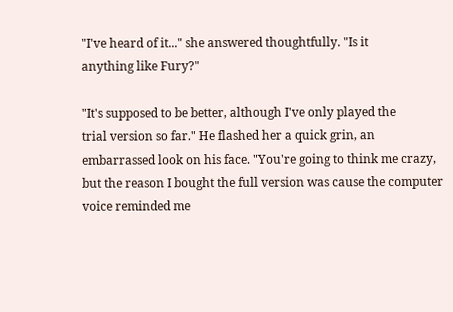"I've heard of it..." she answered thoughtfully. "Is it
anything like Fury?"

"It's supposed to be better, although I've only played the
trial version so far." He flashed her a quick grin, an
embarrassed look on his face. "You're going to think me crazy,
but the reason I bought the full version was cause the computer
voice reminded me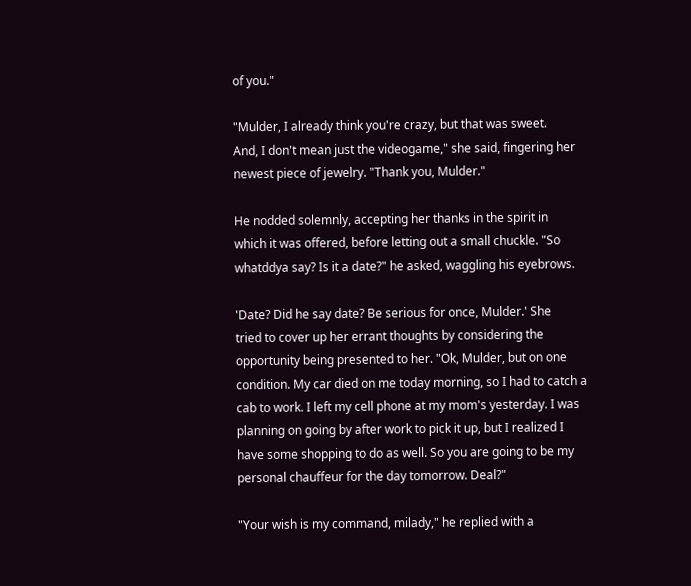of you."

"Mulder, I already think you're crazy, but that was sweet.
And, I don't mean just the videogame," she said, fingering her
newest piece of jewelry. "Thank you, Mulder."

He nodded solemnly, accepting her thanks in the spirit in
which it was offered, before letting out a small chuckle. "So
whatddya say? Is it a date?" he asked, waggling his eyebrows.

'Date? Did he say date? Be serious for once, Mulder.' She
tried to cover up her errant thoughts by considering the
opportunity being presented to her. "Ok, Mulder, but on one
condition. My car died on me today morning, so I had to catch a
cab to work. I left my cell phone at my mom's yesterday. I was
planning on going by after work to pick it up, but I realized I
have some shopping to do as well. So you are going to be my
personal chauffeur for the day tomorrow. Deal?"

"Your wish is my command, milady," he replied with a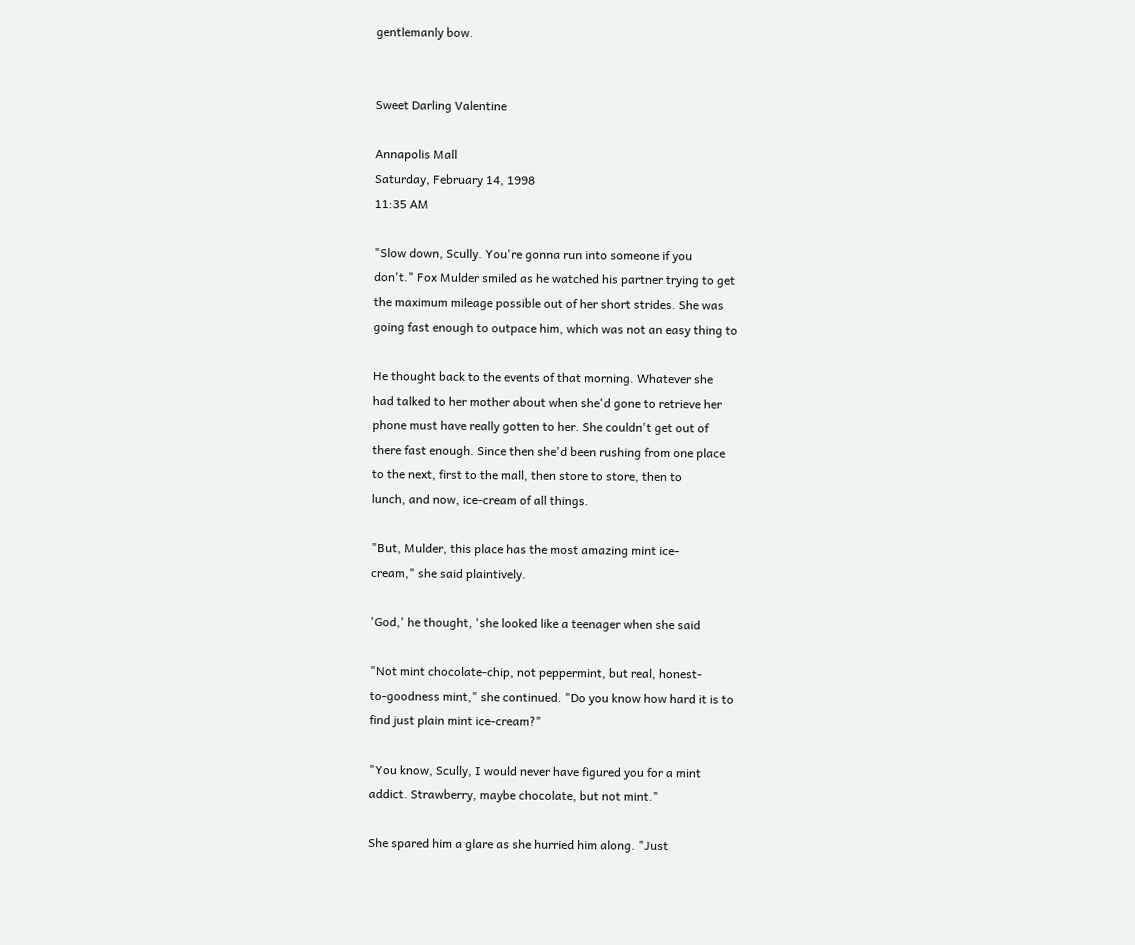gentlemanly bow.


Sweet Darling Valentine

Annapolis Mall
Saturday, February 14, 1998
11:35 AM

"Slow down, Scully. You're gonna run into someone if you
don't." Fox Mulder smiled as he watched his partner trying to get
the maximum mileage possible out of her short strides. She was
going fast enough to outpace him, which was not an easy thing to

He thought back to the events of that morning. Whatever she
had talked to her mother about when she'd gone to retrieve her
phone must have really gotten to her. She couldn't get out of
there fast enough. Since then she'd been rushing from one place
to the next, first to the mall, then store to store, then to
lunch, and now, ice-cream of all things.

"But, Mulder, this place has the most amazing mint ice-
cream," she said plaintively.

'God,' he thought, 'she looked like a teenager when she said

"Not mint chocolate-chip, not peppermint, but real, honest-
to-goodness mint," she continued. "Do you know how hard it is to
find just plain mint ice-cream?"

"You know, Scully, I would never have figured you for a mint
addict. Strawberry, maybe chocolate, but not mint."

She spared him a glare as she hurried him along. "Just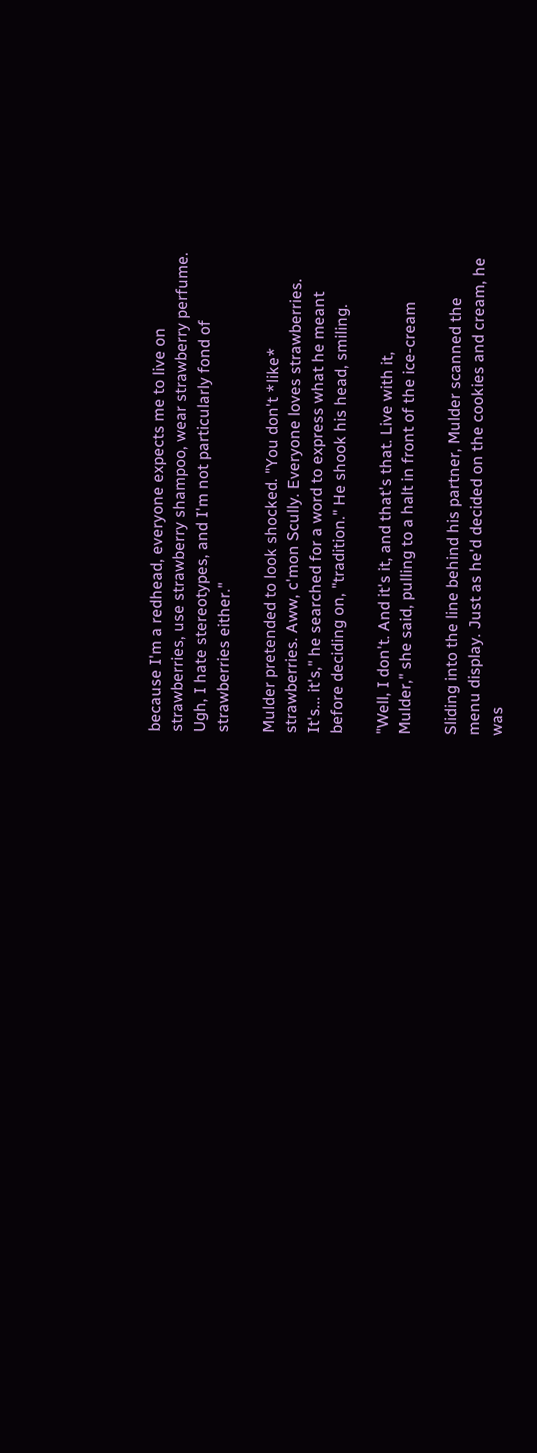because I'm a redhead, everyone expects me to live on
strawberries, use strawberry shampoo, wear strawberry perfume.
Ugh, I hate stereotypes, and I'm not particularly fond of
strawberries either."

Mulder pretended to look shocked. "You don't *like*
strawberries. Aww, c'mon Scully. Everyone loves strawberries.
It's... it's," he searched for a word to express what he meant
before deciding on, "tradition." He shook his head, smiling.

"Well, I don't. And it's it, and that's that. Live with it,
Mulder," she said, pulling to a halt in front of the ice-cream

Sliding into the line behind his partner, Mulder scanned the
menu display. Just as he'd decided on the cookies and cream, he
was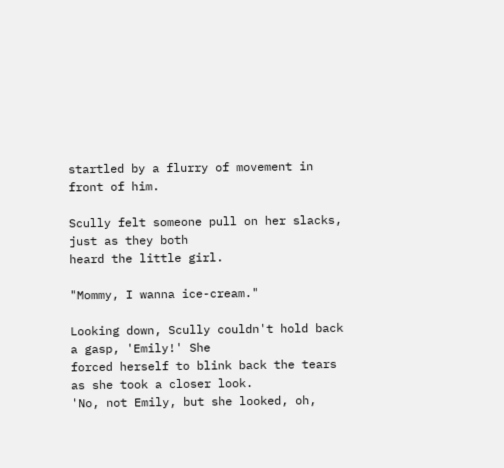startled by a flurry of movement in front of him.

Scully felt someone pull on her slacks, just as they both
heard the little girl.

"Mommy, I wanna ice-cream."

Looking down, Scully couldn't hold back a gasp, 'Emily!' She
forced herself to blink back the tears as she took a closer look.
'No, not Emily, but she looked, oh,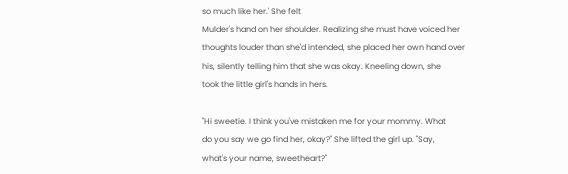so much like her.' She felt
Mulder's hand on her shoulder. Realizing she must have voiced her
thoughts louder than she'd intended, she placed her own hand over
his, silently telling him that she was okay. Kneeling down, she
took the little girl's hands in hers.

"Hi sweetie. I think you've mistaken me for your mommy. What
do you say we go find her, okay?" She lifted the girl up. "Say,
what's your name, sweetheart?"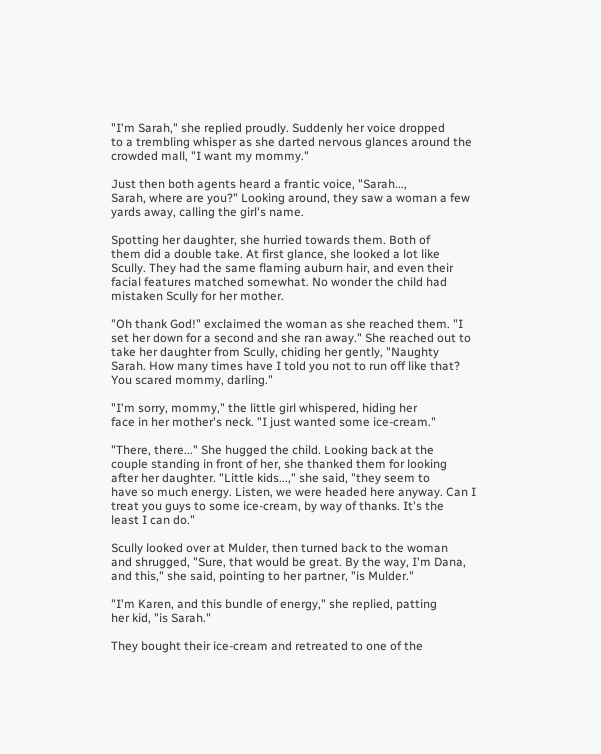"I'm Sarah," she replied proudly. Suddenly her voice dropped
to a trembling whisper as she darted nervous glances around the
crowded mall, "I want my mommy."

Just then both agents heard a frantic voice, "Sarah...,
Sarah, where are you?" Looking around, they saw a woman a few
yards away, calling the girl's name.

Spotting her daughter, she hurried towards them. Both of
them did a double take. At first glance, she looked a lot like
Scully. They had the same flaming auburn hair, and even their
facial features matched somewhat. No wonder the child had
mistaken Scully for her mother.

"Oh thank God!" exclaimed the woman as she reached them. "I
set her down for a second and she ran away." She reached out to
take her daughter from Scully, chiding her gently, "Naughty
Sarah. How many times have I told you not to run off like that?
You scared mommy, darling."

"I'm sorry, mommy," the little girl whispered, hiding her
face in her mother's neck. "I just wanted some ice-cream."

"There, there..." She hugged the child. Looking back at the
couple standing in front of her, she thanked them for looking
after her daughter. "Little kids...," she said, "they seem to
have so much energy. Listen, we were headed here anyway. Can I
treat you guys to some ice-cream, by way of thanks. It's the
least I can do."

Scully looked over at Mulder, then turned back to the woman
and shrugged, "Sure, that would be great. By the way, I'm Dana,
and this," she said, pointing to her partner, "is Mulder."

"I'm Karen, and this bundle of energy," she replied, patting
her kid, "is Sarah."

They bought their ice-cream and retreated to one of the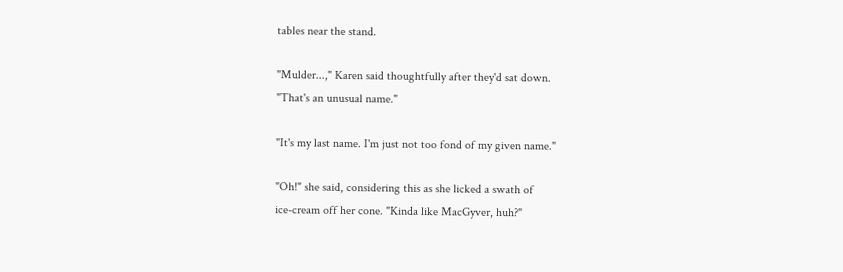tables near the stand.

"Mulder...," Karen said thoughtfully after they'd sat down.
"That's an unusual name."

"It's my last name. I'm just not too fond of my given name."

"Oh!" she said, considering this as she licked a swath of
ice-cream off her cone. "Kinda like MacGyver, huh?"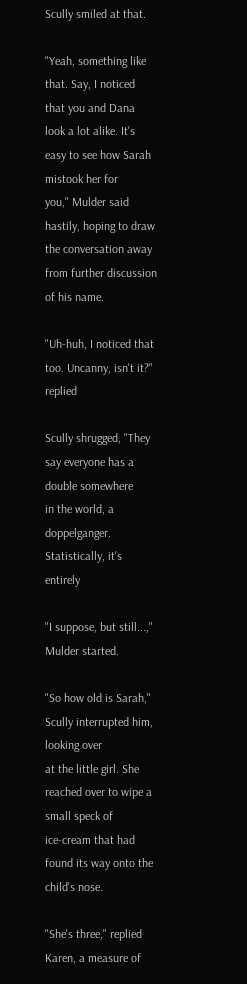Scully smiled at that.

"Yeah, something like that. Say, I noticed that you and Dana
look a lot alike. It's easy to see how Sarah mistook her for
you," Mulder said hastily, hoping to draw the conversation away
from further discussion of his name.

"Uh-huh, I noticed that too. Uncanny, isn't it?" replied

Scully shrugged, "They say everyone has a double somewhere
in the world, a doppelganger. Statistically, it's entirely

"I suppose, but still...," Mulder started.

"So how old is Sarah," Scully interrupted him, looking over
at the little girl. She reached over to wipe a small speck of
ice-cream that had found its way onto the child's nose.

"She's three," replied Karen, a measure of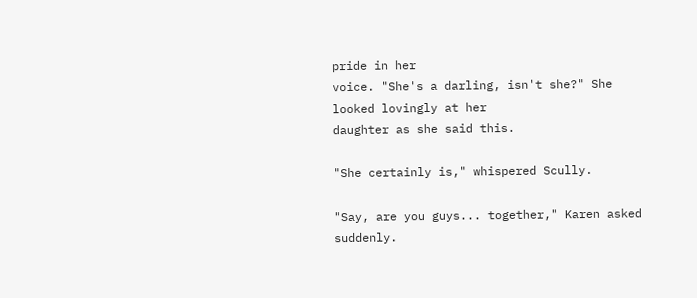pride in her
voice. "She's a darling, isn't she?" She looked lovingly at her
daughter as she said this.

"She certainly is," whispered Scully.

"Say, are you guys... together," Karen asked suddenly.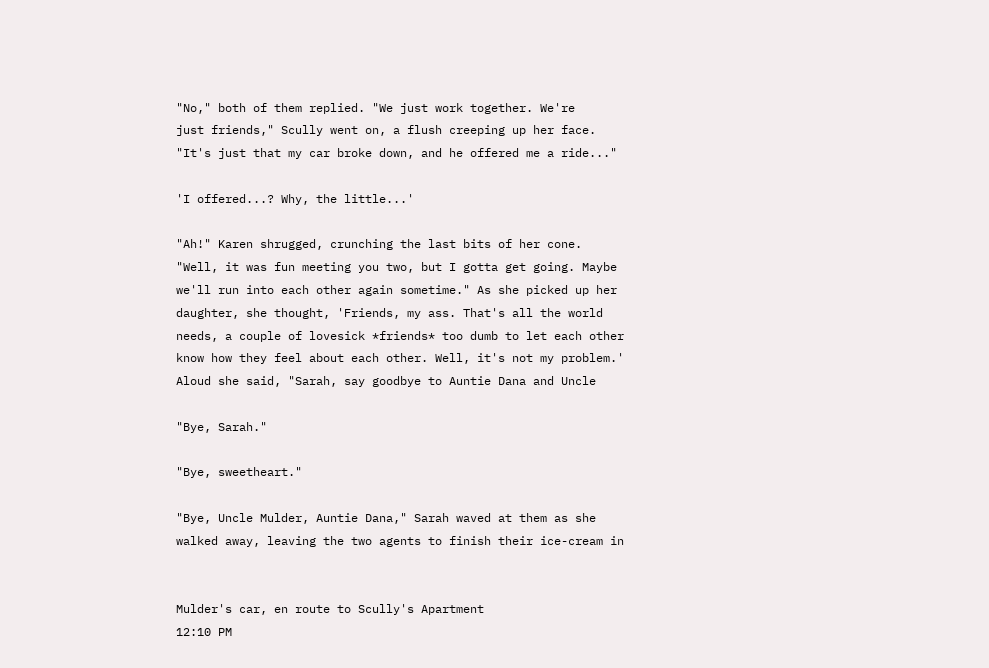"No," both of them replied. "We just work together. We're
just friends," Scully went on, a flush creeping up her face.
"It's just that my car broke down, and he offered me a ride..."

'I offered...? Why, the little...'

"Ah!" Karen shrugged, crunching the last bits of her cone.
"Well, it was fun meeting you two, but I gotta get going. Maybe
we'll run into each other again sometime." As she picked up her
daughter, she thought, 'Friends, my ass. That's all the world
needs, a couple of lovesick *friends* too dumb to let each other
know how they feel about each other. Well, it's not my problem.'
Aloud she said, "Sarah, say goodbye to Auntie Dana and Uncle

"Bye, Sarah."

"Bye, sweetheart."

"Bye, Uncle Mulder, Auntie Dana," Sarah waved at them as she
walked away, leaving the two agents to finish their ice-cream in


Mulder's car, en route to Scully's Apartment
12:10 PM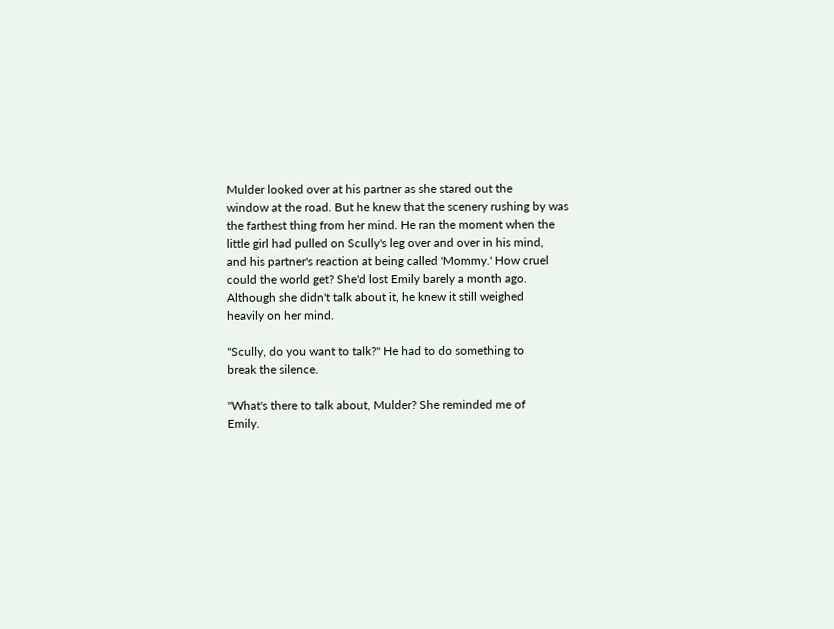Mulder looked over at his partner as she stared out the
window at the road. But he knew that the scenery rushing by was
the farthest thing from her mind. He ran the moment when the
little girl had pulled on Scully's leg over and over in his mind,
and his partner's reaction at being called 'Mommy.' How cruel
could the world get? She'd lost Emily barely a month ago.
Although she didn't talk about it, he knew it still weighed
heavily on her mind.

"Scully, do you want to talk?" He had to do something to
break the silence.

"What's there to talk about, Mulder? She reminded me of
Emily.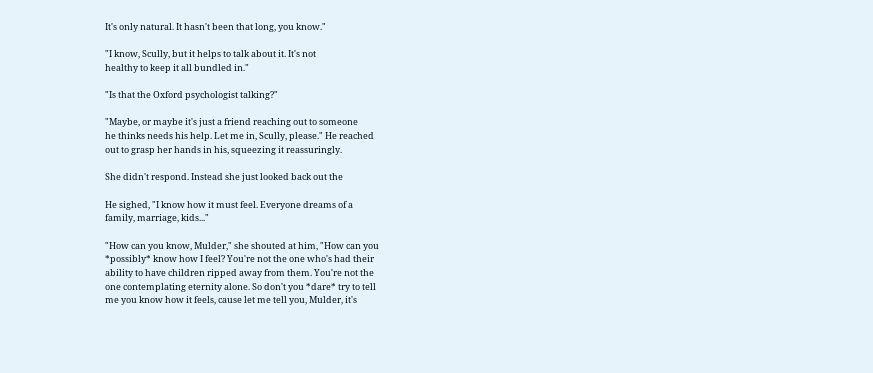It's only natural. It hasn't been that long, you know."

"I know, Scully, but it helps to talk about it. It's not
healthy to keep it all bundled in."

"Is that the Oxford psychologist talking?"

"Maybe, or maybe it's just a friend reaching out to someone
he thinks needs his help. Let me in, Scully, please." He reached
out to grasp her hands in his, squeezing it reassuringly.

She didn't respond. Instead she just looked back out the

He sighed, "I know how it must feel. Everyone dreams of a
family, marriage, kids..."

"How can you know, Mulder," she shouted at him, "How can you
*possibly* know how I feel? You're not the one who's had their
ability to have children ripped away from them. You're not the
one contemplating eternity alone. So don't you *dare* try to tell
me you know how it feels, cause let me tell you, Mulder, it's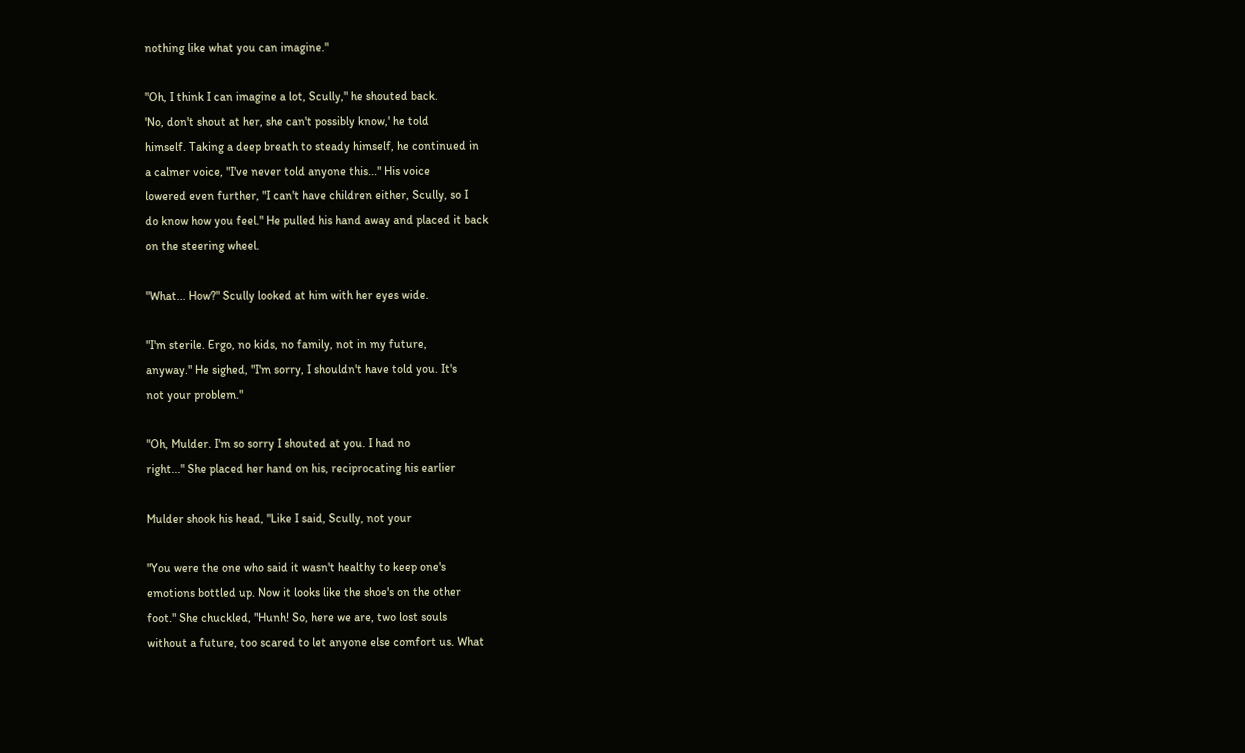nothing like what you can imagine."

"Oh, I think I can imagine a lot, Scully," he shouted back.
'No, don't shout at her, she can't possibly know,' he told
himself. Taking a deep breath to steady himself, he continued in
a calmer voice, "I've never told anyone this..." His voice
lowered even further, "I can't have children either, Scully, so I
do know how you feel." He pulled his hand away and placed it back
on the steering wheel.

"What... How?" Scully looked at him with her eyes wide.

"I'm sterile. Ergo, no kids, no family, not in my future,
anyway." He sighed, "I'm sorry, I shouldn't have told you. It's
not your problem."

"Oh, Mulder. I'm so sorry I shouted at you. I had no
right..." She placed her hand on his, reciprocating his earlier

Mulder shook his head, "Like I said, Scully, not your

"You were the one who said it wasn't healthy to keep one's
emotions bottled up. Now it looks like the shoe's on the other
foot." She chuckled, "Hunh! So, here we are, two lost souls
without a future, too scared to let anyone else comfort us. What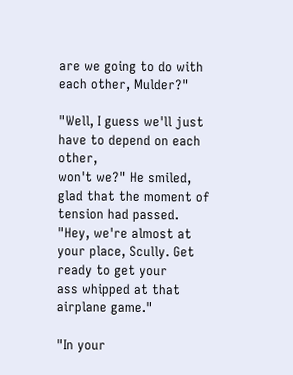are we going to do with each other, Mulder?"

"Well, I guess we'll just have to depend on each other,
won't we?" He smiled, glad that the moment of tension had passed.
"Hey, we're almost at your place, Scully. Get ready to get your
ass whipped at that airplane game."

"In your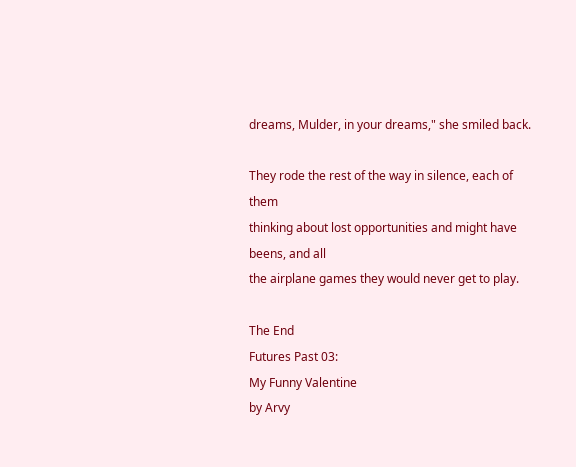dreams, Mulder, in your dreams," she smiled back.

They rode the rest of the way in silence, each of them
thinking about lost opportunities and might have beens, and all
the airplane games they would never get to play.

The End
Futures Past 03:
My Funny Valentine
by Arvy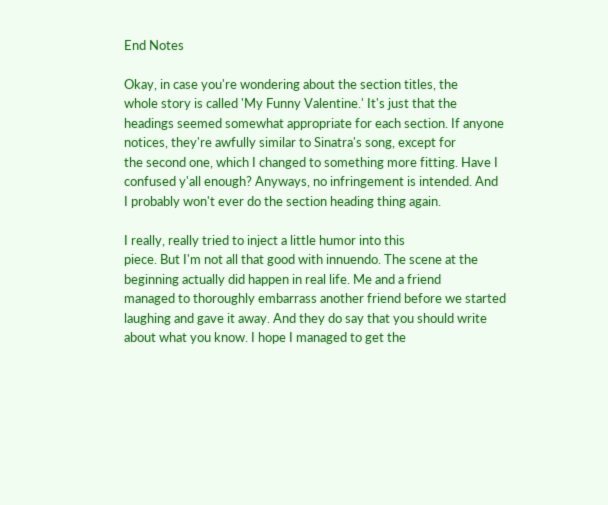End Notes

Okay, in case you're wondering about the section titles, the
whole story is called 'My Funny Valentine.' It's just that the
headings seemed somewhat appropriate for each section. If anyone
notices, they're awfully similar to Sinatra's song, except for
the second one, which I changed to something more fitting. Have I
confused y'all enough? Anyways, no infringement is intended. And
I probably won't ever do the section heading thing again.

I really, really tried to inject a little humor into this
piece. But I'm not all that good with innuendo. The scene at the
beginning actually did happen in real life. Me and a friend
managed to thoroughly embarrass another friend before we started
laughing and gave it away. And they do say that you should write
about what you know. I hope I managed to get the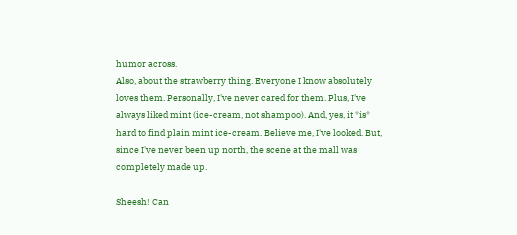humor across.
Also, about the strawberry thing. Everyone I know absolutely
loves them. Personally, I've never cared for them. Plus, I've
always liked mint (ice-cream, not shampoo). And, yes, it *is*
hard to find plain mint ice-cream. Believe me, I've looked. But,
since I've never been up north, the scene at the mall was
completely made up.

Sheesh! Can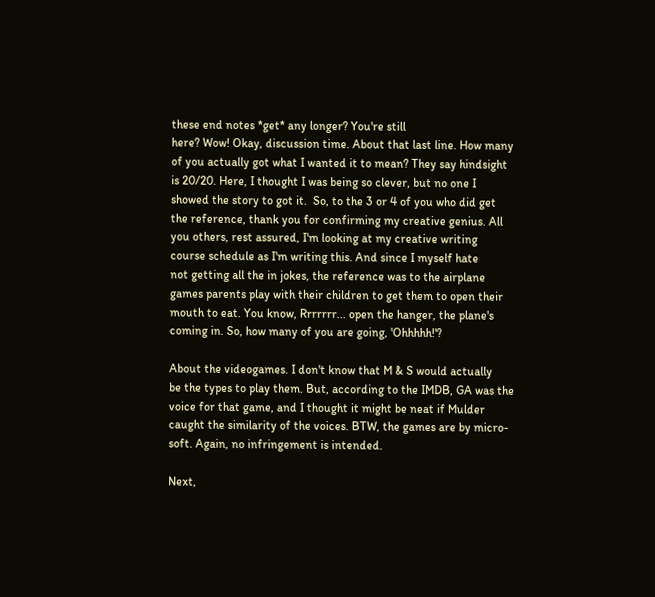these end notes *get* any longer? You're still
here? Wow! Okay, discussion time. About that last line. How many
of you actually got what I wanted it to mean? They say hindsight
is 20/20. Here, I thought I was being so clever, but no one I
showed the story to got it.  So, to the 3 or 4 of you who did get
the reference, thank you for confirming my creative genius. All
you others, rest assured, I'm looking at my creative writing
course schedule as I'm writing this. And since I myself hate
not getting all the in jokes, the reference was to the airplane
games parents play with their children to get them to open their
mouth to eat. You know, Rrrrrrr... open the hanger, the plane's
coming in. So, how many of you are going, 'Ohhhhh!'?

About the videogames. I don't know that M & S would actually
be the types to play them. But, according to the IMDB, GA was the
voice for that game, and I thought it might be neat if Mulder
caught the similarity of the voices. BTW, the games are by micro-
soft. Again, no infringement is intended.

Next,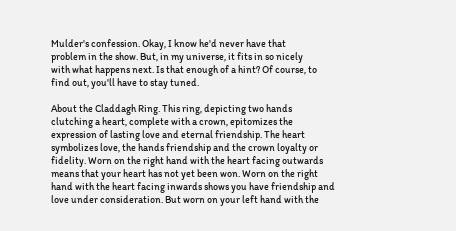Mulder's confession. Okay, I know he'd never have that
problem in the show. But, in my universe, it fits in so nicely
with what happens next. Is that enough of a hint? Of course, to
find out, you'll have to stay tuned.

About the Claddagh Ring. This ring, depicting two hands
clutching a heart, complete with a crown, epitomizes the
expression of lasting love and eternal friendship. The heart
symbolizes love, the hands friendship and the crown loyalty or
fidelity. Worn on the right hand with the heart facing outwards
means that your heart has not yet been won. Worn on the right
hand with the heart facing inwards shows you have friendship and
love under consideration. But worn on your left hand with the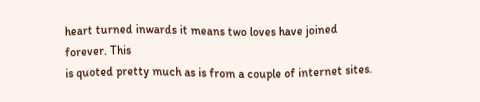heart turned inwards it means two loves have joined forever. This
is quoted pretty much as is from a couple of internet sites.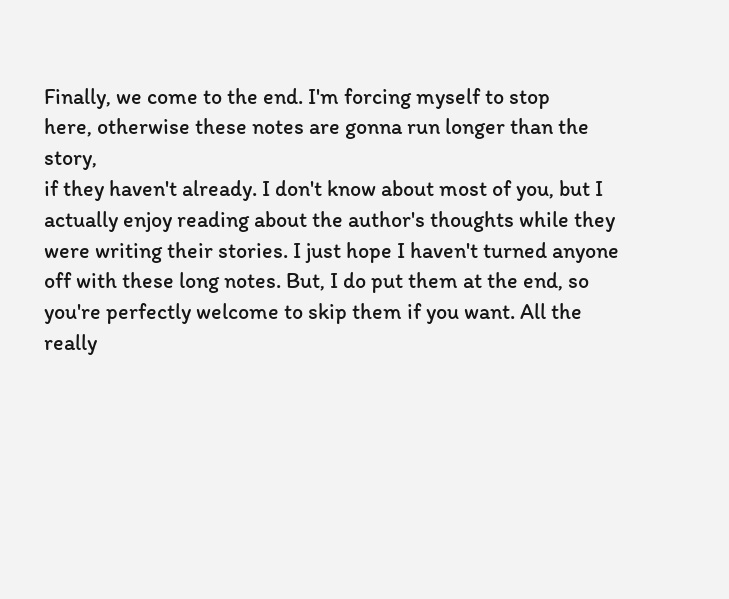Finally, we come to the end. I'm forcing myself to stop
here, otherwise these notes are gonna run longer than the story,
if they haven't already. I don't know about most of you, but I
actually enjoy reading about the author's thoughts while they
were writing their stories. I just hope I haven't turned anyone
off with these long notes. But, I do put them at the end, so
you're perfectly welcome to skip them if you want. All the really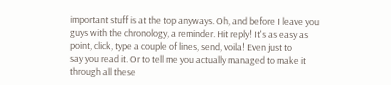important stuff is at the top anyways. Oh, and before I leave you
guys with the chronology, a reminder. Hit reply! It's as easy as
point, click, type a couple of lines, send, voila! Even just to
say you read it. Or to tell me you actually managed to make it
through all these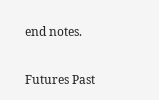end notes.

Futures Past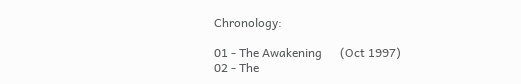Chronology:

01 - The Awakening      (Oct 1997)
02 - The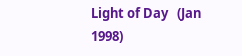Light of Day   (Jan 1998)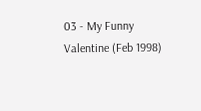03 - My Funny Valentine (Feb 1998)